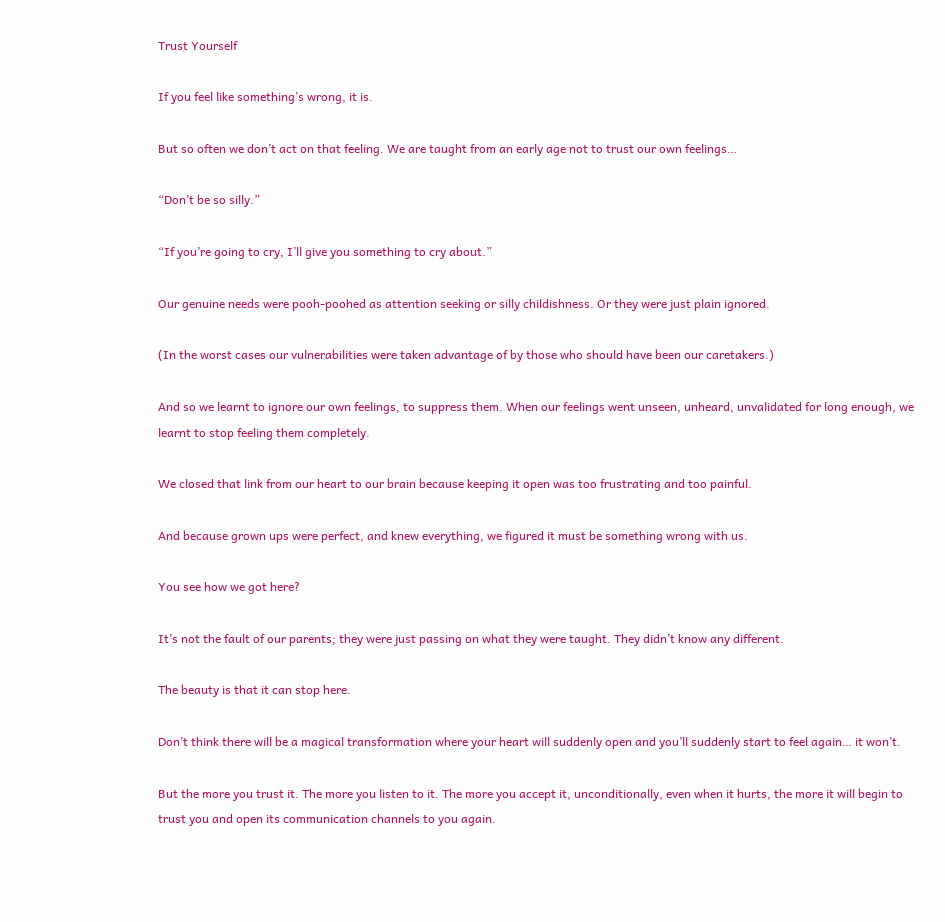Trust Yourself

If you feel like something’s wrong, it is.

But so often we don’t act on that feeling. We are taught from an early age not to trust our own feelings…

“Don’t be so silly.”

“If you’re going to cry, I’ll give you something to cry about.”

Our genuine needs were pooh-poohed as attention seeking or silly childishness. Or they were just plain ignored.

(In the worst cases our vulnerabilities were taken advantage of by those who should have been our caretakers.)

And so we learnt to ignore our own feelings, to suppress them. When our feelings went unseen, unheard, unvalidated for long enough, we learnt to stop feeling them completely.

We closed that link from our heart to our brain because keeping it open was too frustrating and too painful.

And because grown ups were perfect, and knew everything, we figured it must be something wrong with us.

You see how we got here?

It’s not the fault of our parents; they were just passing on what they were taught. They didn’t know any different.

The beauty is that it can stop here.

Don’t think there will be a magical transformation where your heart will suddenly open and you’ll suddenly start to feel again… it won’t.

But the more you trust it. The more you listen to it. The more you accept it, unconditionally, even when it hurts, the more it will begin to trust you and open its communication channels to you again.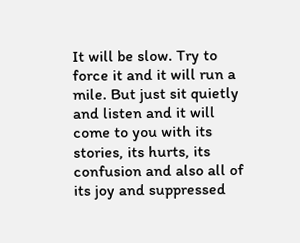It will be slow. Try to force it and it will run a mile. But just sit quietly and listen and it will come to you with its stories, its hurts, its confusion and also all of its joy and suppressed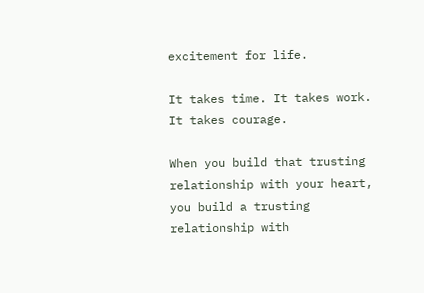excitement for life.

It takes time. It takes work. It takes courage.

When you build that trusting relationship with your heart, you build a trusting relationship with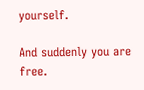yourself.

And suddenly you are free.